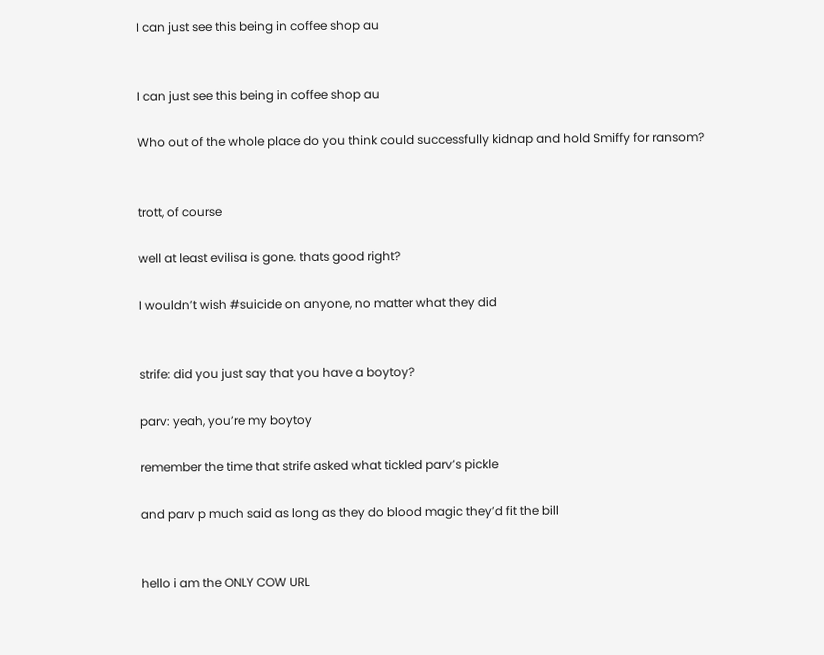I can just see this being in coffee shop au


I can just see this being in coffee shop au

Who out of the whole place do you think could successfully kidnap and hold Smiffy for ransom?


trott, of course

well at least evilisa is gone. thats good right?

I wouldn’t wish #suicide on anyone, no matter what they did


strife: did you just say that you have a boytoy?

parv: yeah, you’re my boytoy

remember the time that strife asked what tickled parv’s pickle

and parv p much said as long as they do blood magic they’d fit the bill


hello i am the ONLY COW URL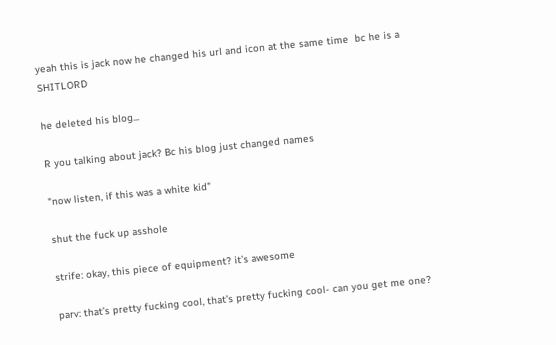yeah this is jack now he changed his url and icon at the same time  bc he is a SHITLORD

he deleted his blog...

R you talking about jack? Bc his blog just changed names

"now listen, if this was a white kid"

shut the fuck up asshole

strife: okay, this piece of equipment? it’s awesome

parv: that’s pretty fucking cool, that’s pretty fucking cool- can you get me one?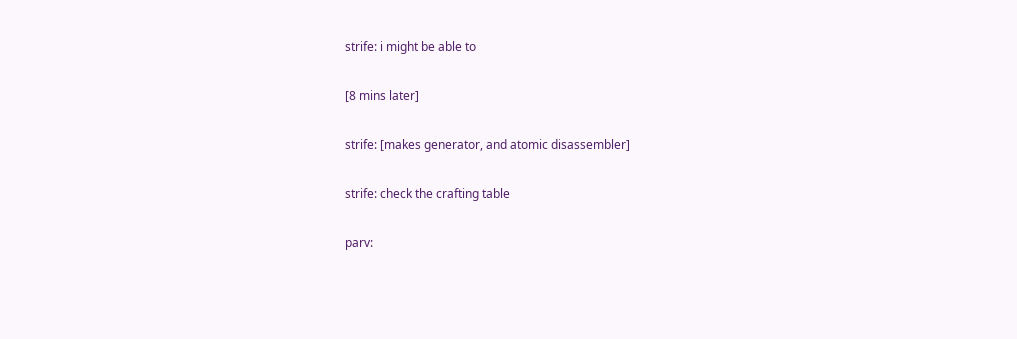strife: i might be able to

[8 mins later]

strife: [makes generator, and atomic disassembler]

strife: check the crafting table

parv: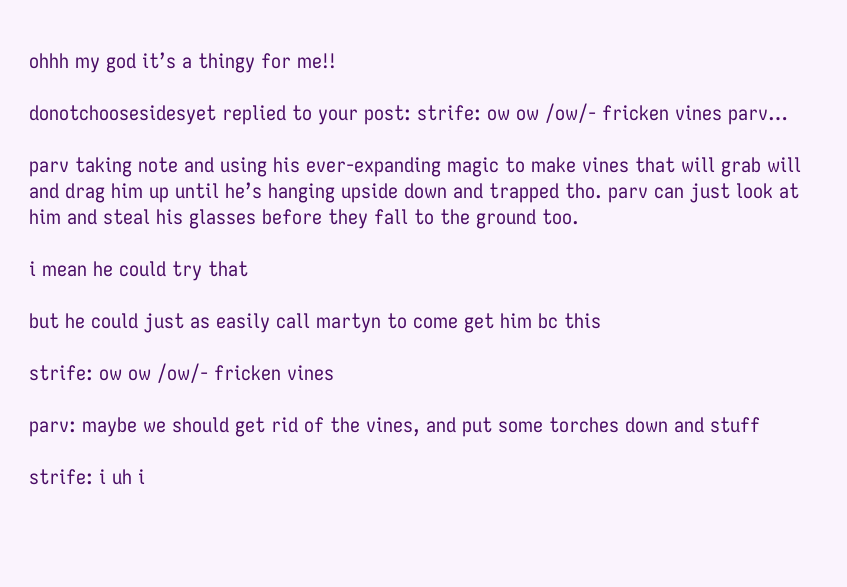ohhh my god it’s a thingy for me!!

donotchoosesidesyet replied to your post: strife: ow ow /ow/- fricken vines parv…

parv taking note and using his ever-expanding magic to make vines that will grab will and drag him up until he’s hanging upside down and trapped tho. parv can just look at him and steal his glasses before they fall to the ground too.

i mean he could try that

but he could just as easily call martyn to come get him bc this

strife: ow ow /ow/- fricken vines

parv: maybe we should get rid of the vines, and put some torches down and stuff

strife: i uh i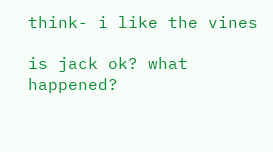think- i like the vines

is jack ok? what happened?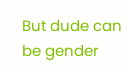But dude can be gender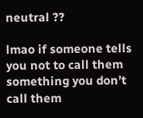neutral ??

lmao if someone tells you not to call them something you don’t call them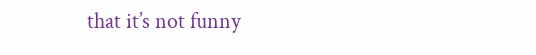that it’s not funny